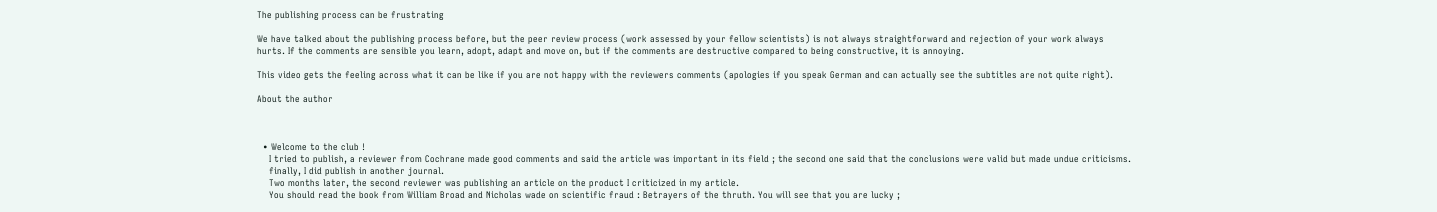The publishing process can be frustrating

We have talked about the publishing process before, but the peer review process (work assessed by your fellow scientists) is not always straightforward and rejection of your work always hurts. If the comments are sensible you learn, adopt, adapt and move on, but if the comments are destructive compared to being constructive, it is annoying.

This video gets the feeling across what it can be like if you are not happy with the reviewers comments (apologies if you speak German and can actually see the subtitles are not quite right).

About the author



  • Welcome to the club !
    I tried to publish, a reviewer from Cochrane made good comments and said the article was important in its field ; the second one said that the conclusions were valid but made undue criticisms.
    finally, I did publish in another journal.
    Two months later, the second reviewer was publishing an article on the product I criticized in my article.
    You should read the book from William Broad and Nicholas wade on scientific fraud : Betrayers of the thruth. You will see that you are lucky ;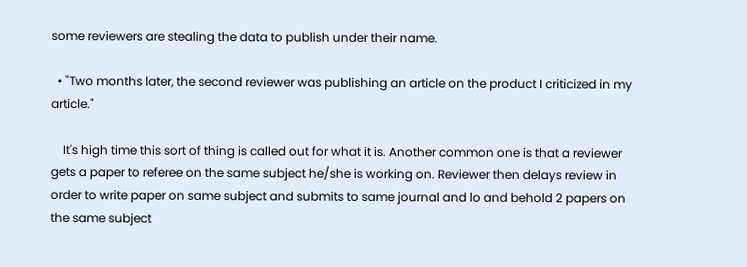some reviewers are stealing the data to publish under their name.

  • "Two months later, the second reviewer was publishing an article on the product I criticized in my article."

    It's high time this sort of thing is called out for what it is. Another common one is that a reviewer gets a paper to referee on the same subject he/she is working on. Reviewer then delays review in order to write paper on same subject and submits to same journal and lo and behold 2 papers on the same subject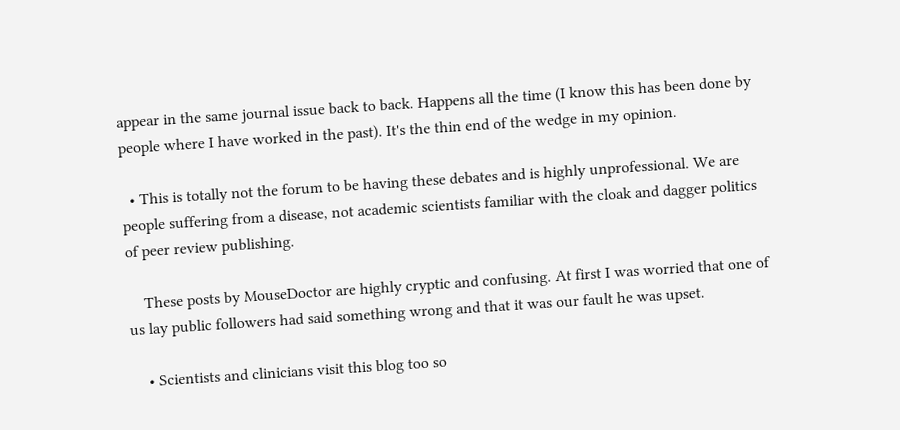appear in the same journal issue back to back. Happens all the time (I know this has been done by people where I have worked in the past). It's the thin end of the wedge in my opinion.

  • This is totally not the forum to be having these debates and is highly unprofessional. We are people suffering from a disease, not academic scientists familiar with the cloak and dagger politics of peer review publishing.

    These posts by MouseDoctor are highly cryptic and confusing. At first I was worried that one of us lay public followers had said something wrong and that it was our fault he was upset.

    • Scientists and clinicians visit this blog too so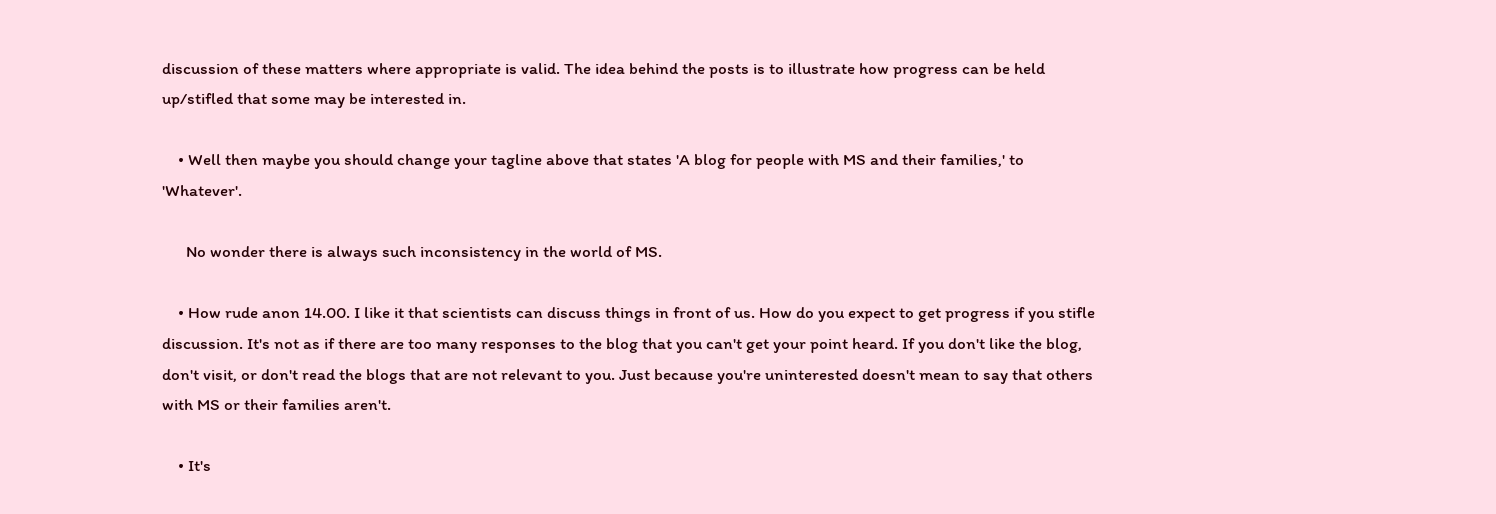discussion of these matters where appropriate is valid. The idea behind the posts is to illustrate how progress can be held up/stifled that some may be interested in.

    • Well then maybe you should change your tagline above that states 'A blog for people with MS and their families,' to 'Whatever'.

      No wonder there is always such inconsistency in the world of MS.

    • How rude anon 14.00. I like it that scientists can discuss things in front of us. How do you expect to get progress if you stifle discussion. It's not as if there are too many responses to the blog that you can't get your point heard. If you don't like the blog, don't visit, or don't read the blogs that are not relevant to you. Just because you're uninterested doesn't mean to say that others with MS or their families aren't.

    • It's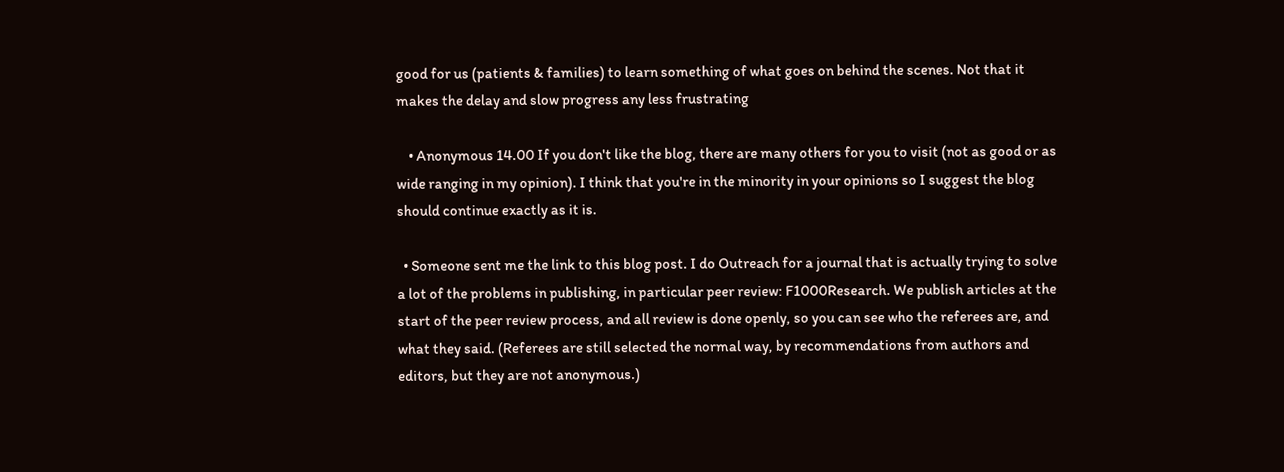good for us (patients & families) to learn something of what goes on behind the scenes. Not that it makes the delay and slow progress any less frustrating

    • Anonymous 14.00 If you don't like the blog, there are many others for you to visit (not as good or as wide ranging in my opinion). I think that you're in the minority in your opinions so I suggest the blog should continue exactly as it is.

  • Someone sent me the link to this blog post. I do Outreach for a journal that is actually trying to solve a lot of the problems in publishing, in particular peer review: F1000Research. We publish articles at the start of the peer review process, and all review is done openly, so you can see who the referees are, and what they said. (Referees are still selected the normal way, by recommendations from authors and editors, but they are not anonymous.)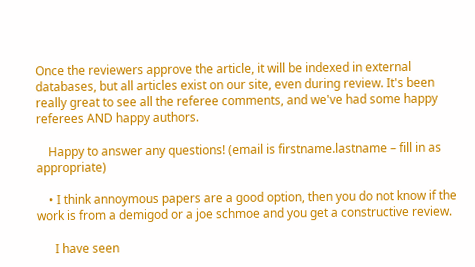Once the reviewers approve the article, it will be indexed in external databases, but all articles exist on our site, even during review. It's been really great to see all the referee comments, and we've had some happy referees AND happy authors.

    Happy to answer any questions! (email is firstname.lastname – fill in as appropriate)

    • I think annoymous papers are a good option, then you do not know if the work is from a demigod or a joe schmoe and you get a constructive review.

      I have seen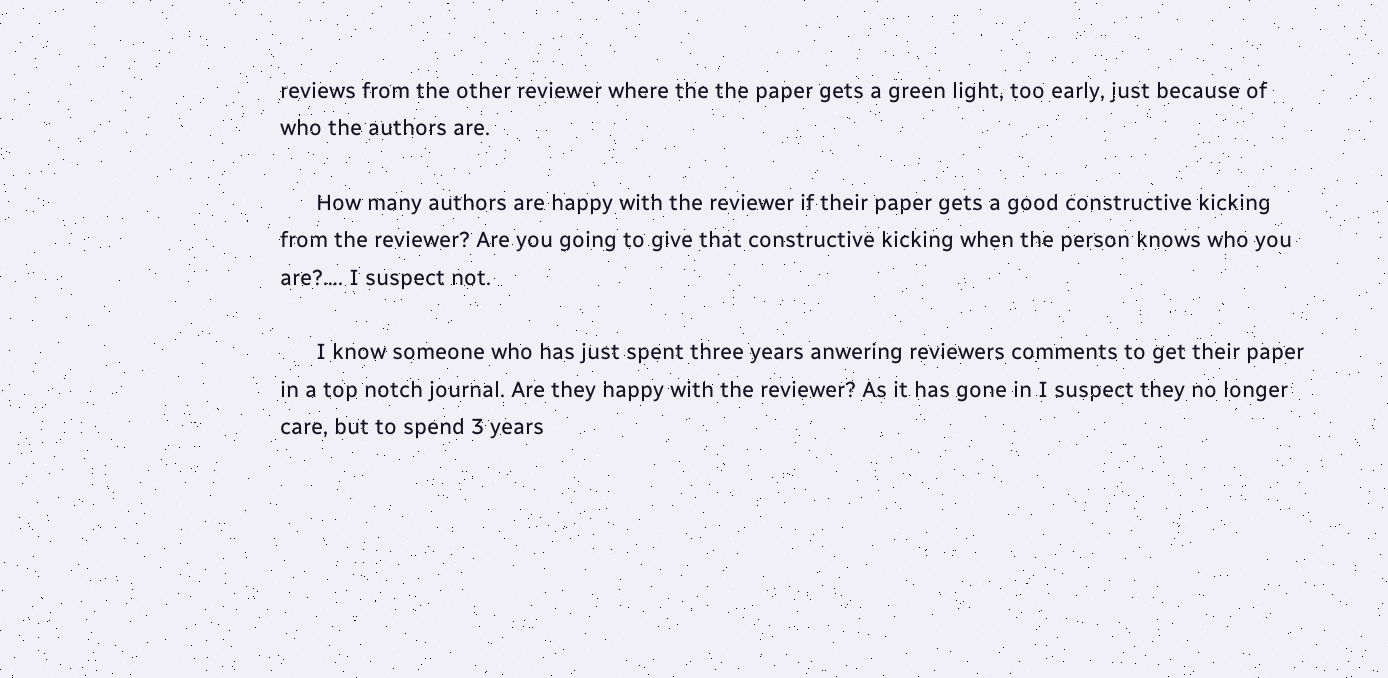reviews from the other reviewer where the the paper gets a green light, too early, just because of who the authors are.

      How many authors are happy with the reviewer if their paper gets a good constructive kicking from the reviewer? Are you going to give that constructive kicking when the person knows who you are?…. I suspect not.

      I know someone who has just spent three years anwering reviewers comments to get their paper in a top notch journal. Are they happy with the reviewer? As it has gone in I suspect they no longer care, but to spend 3 years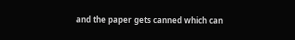and the paper gets canned which can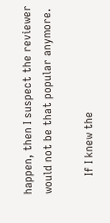happen, then I suspect the reviewer would not be that popular anymore.

      If I knew the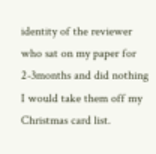identity of the reviewer who sat on my paper for 2-3months and did nothing I would take them off my Christmas card list.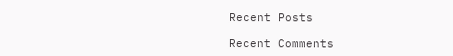Recent Posts

Recent Comments